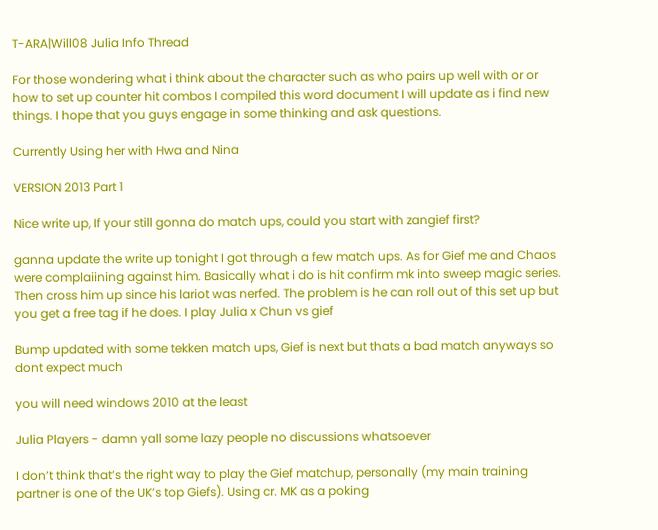T-ARA|Will08 Julia Info Thread

For those wondering what i think about the character such as who pairs up well with or or how to set up counter hit combos I compiled this word document I will update as i find new things. I hope that you guys engage in some thinking and ask questions.

Currently Using her with Hwa and Nina

VERSION 2013 Part 1

Nice write up, If your still gonna do match ups, could you start with zangief first?

ganna update the write up tonight I got through a few match ups. As for Gief me and Chaos were complaiining against him. Basically what i do is hit confirm mk into sweep magic series. Then cross him up since his lariot was nerfed. The problem is he can roll out of this set up but you get a free tag if he does. I play Julia x Chun vs gief

Bump updated with some tekken match ups, Gief is next but thats a bad match anyways so dont expect much

you will need windows 2010 at the least

Julia Players - damn yall some lazy people no discussions whatsoever

I don’t think that’s the right way to play the Gief matchup, personally (my main training partner is one of the UK’s top Giefs). Using cr. MK as a poking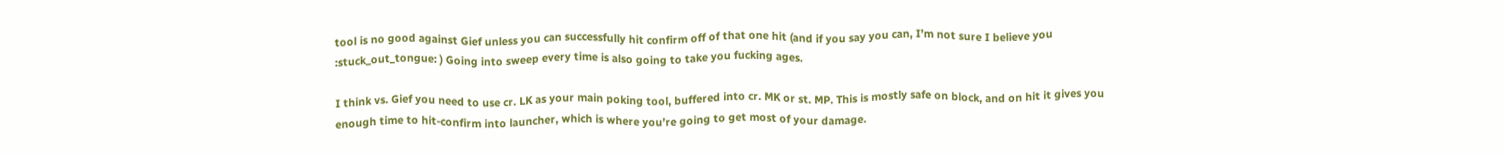tool is no good against Gief unless you can successfully hit confirm off of that one hit (and if you say you can, I’m not sure I believe you :stuck_out_tongue: ) Going into sweep every time is also going to take you fucking ages.

I think vs. Gief you need to use cr. LK as your main poking tool, buffered into cr. MK or st. MP. This is mostly safe on block, and on hit it gives you enough time to hit-confirm into launcher, which is where you’re going to get most of your damage.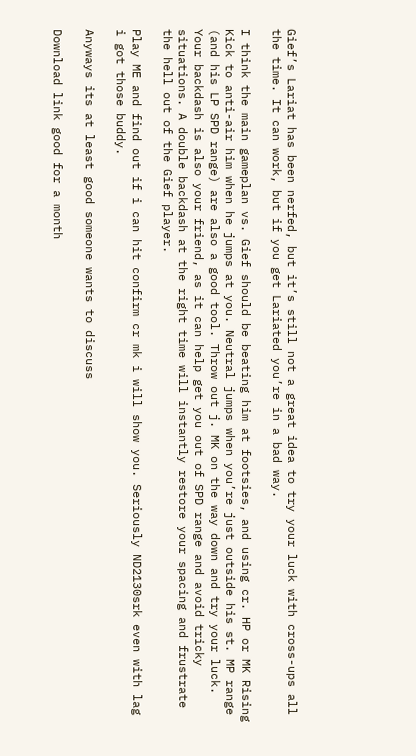Gief’s Lariat has been nerfed, but it’s still not a great idea to try your luck with cross-ups all the time. It can work, but if you get Lariated you’re in a bad way.

I think the main gameplan vs. Gief should be beating him at footsies, and using cr. HP or MK Rising Kick to anti-air him when he jumps at you. Neutral jumps when you’re just outside his st. MP range (and his LP SPD range) are also a good tool. Throw out j. MK on the way down and try your luck. Your backdash is also your friend, as it can help get you out of SPD range and avoid tricky situations. A double backdash at the right time will instantly restore your spacing and frustrate the hell out of the Gief player.

Play ME and find out if i can hit confirm cr mk i will show you. Seriously ND2130srk even with lag i got those buddy.

Anyways its at least good someone wants to discuss

Download link good for a month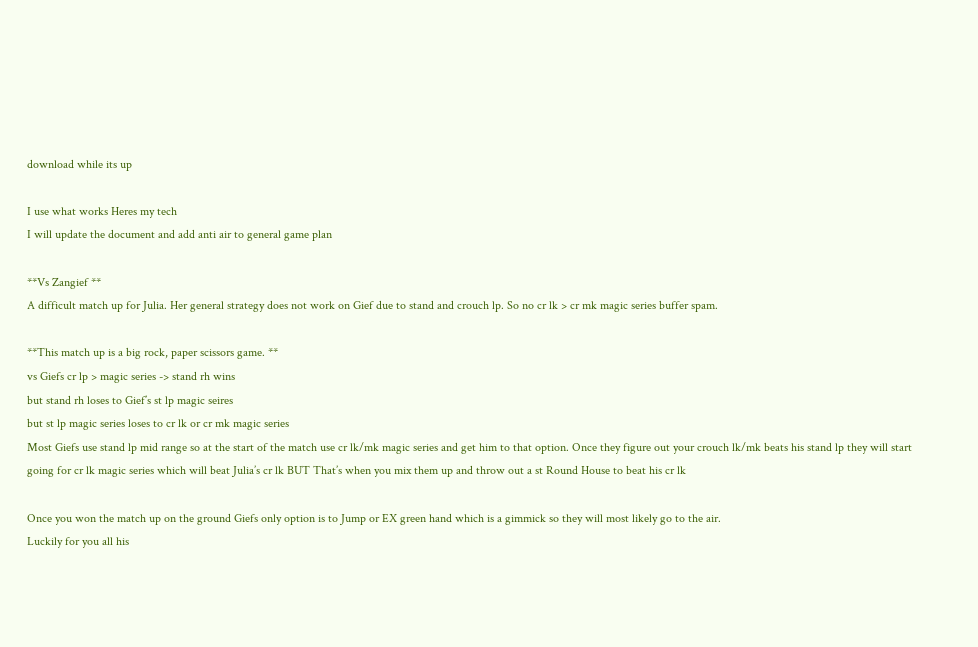download while its up

I use what works Heres my tech
I will update the document and add anti air to general game plan

**Vs Zangief **
A difficult match up for Julia. Her general strategy does not work on Gief due to stand and crouch lp. So no cr lk > cr mk magic series buffer spam.

**This match up is a big rock, paper scissors game. **
vs Giefs cr lp > magic series -> stand rh wins
but stand rh loses to Gief’s st lp magic seires
but st lp magic series loses to cr lk or cr mk magic series
Most Giefs use stand lp mid range so at the start of the match use cr lk/mk magic series and get him to that option. Once they figure out your crouch lk/mk beats his stand lp they will start going for cr lk magic series which will beat Julia’s cr lk BUT That’s when you mix them up and throw out a st Round House to beat his cr lk

Once you won the match up on the ground Giefs only option is to Jump or EX green hand which is a gimmick so they will most likely go to the air.
Luckily for you all his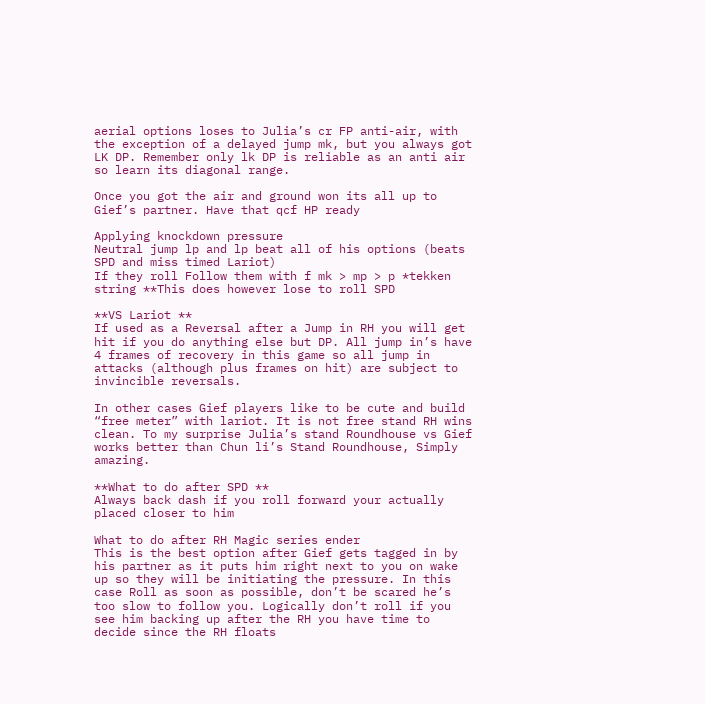aerial options loses to Julia’s cr FP anti-air, with the exception of a delayed jump mk, but you always got LK DP. Remember only lk DP is reliable as an anti air so learn its diagonal range.

Once you got the air and ground won its all up to Gief’s partner. Have that qcf HP ready

Applying knockdown pressure
Neutral jump lp and lp beat all of his options (beats SPD and miss timed Lariot)
If they roll Follow them with f mk > mp > p *tekken string **This does however lose to roll SPD

**VS Lariot **
If used as a Reversal after a Jump in RH you will get hit if you do anything else but DP. All jump in’s have 4 frames of recovery in this game so all jump in attacks (although plus frames on hit) are subject to invincible reversals.

In other cases Gief players like to be cute and build “free meter” with lariot. It is not free stand RH wins clean. To my surprise Julia’s stand Roundhouse vs Gief works better than Chun li’s Stand Roundhouse, Simply amazing.

**What to do after SPD **
Always back dash if you roll forward your actually placed closer to him

What to do after RH Magic series ender
This is the best option after Gief gets tagged in by his partner as it puts him right next to you on wake up so they will be initiating the pressure. In this case Roll as soon as possible, don’t be scared he’s too slow to follow you. Logically don’t roll if you see him backing up after the RH you have time to decide since the RH floats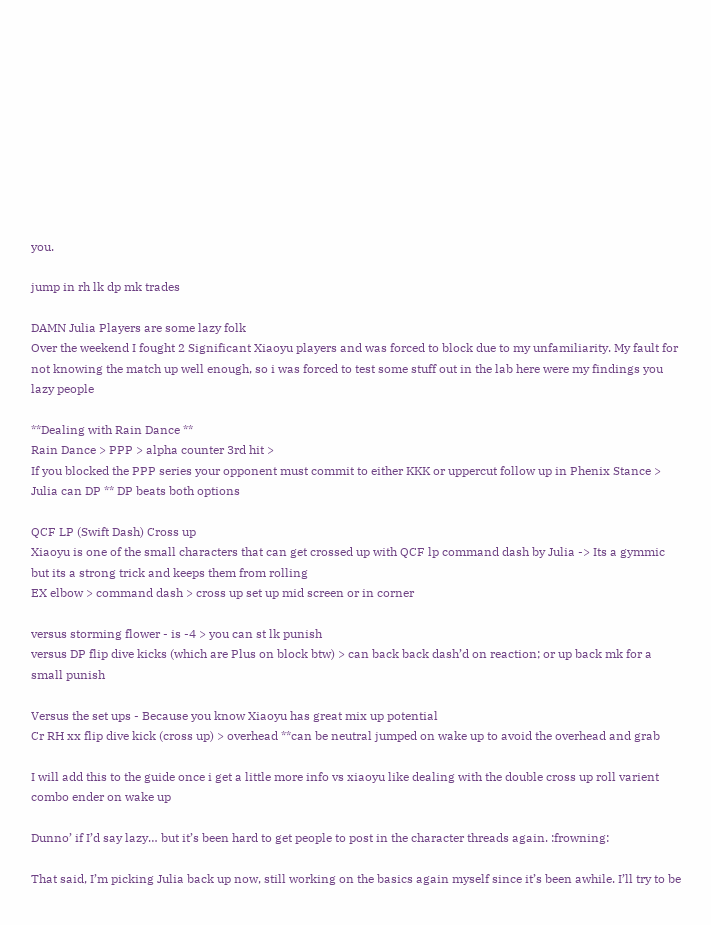you.

jump in rh lk dp mk trades

DAMN Julia Players are some lazy folk
Over the weekend I fought 2 Significant Xiaoyu players and was forced to block due to my unfamiliarity. My fault for not knowing the match up well enough, so i was forced to test some stuff out in the lab here were my findings you lazy people

**Dealing with Rain Dance **
Rain Dance > PPP > alpha counter 3rd hit >
If you blocked the PPP series your opponent must commit to either KKK or uppercut follow up in Phenix Stance > Julia can DP ** DP beats both options

QCF LP (Swift Dash) Cross up
Xiaoyu is one of the small characters that can get crossed up with QCF lp command dash by Julia -> Its a gymmic but its a strong trick and keeps them from rolling
EX elbow > command dash > cross up set up mid screen or in corner

versus storming flower - is -4 > you can st lk punish
versus DP flip dive kicks (which are Plus on block btw) > can back back dash’d on reaction; or up back mk for a small punish

Versus the set ups - Because you know Xiaoyu has great mix up potential
Cr RH xx flip dive kick (cross up) > overhead **can be neutral jumped on wake up to avoid the overhead and grab

I will add this to the guide once i get a little more info vs xiaoyu like dealing with the double cross up roll varient combo ender on wake up

Dunno’ if I’d say lazy… but it’s been hard to get people to post in the character threads again. :frowning:

That said, I’m picking Julia back up now, still working on the basics again myself since it’s been awhile. I’ll try to be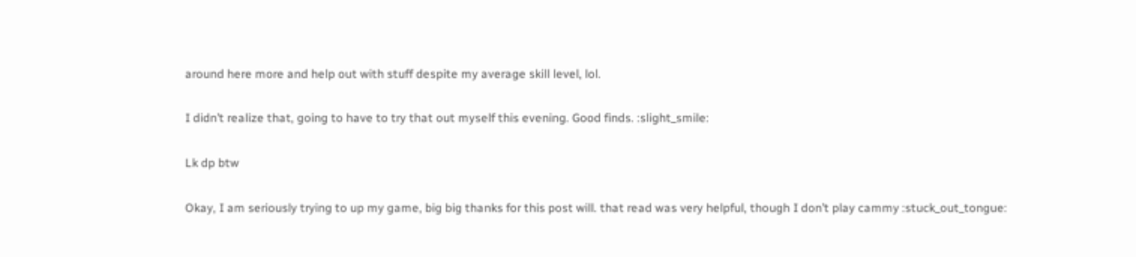around here more and help out with stuff despite my average skill level, lol.

I didn’t realize that, going to have to try that out myself this evening. Good finds. :slight_smile:

Lk dp btw

Okay, I am seriously trying to up my game, big big thanks for this post will. that read was very helpful, though I don’t play cammy :stuck_out_tongue: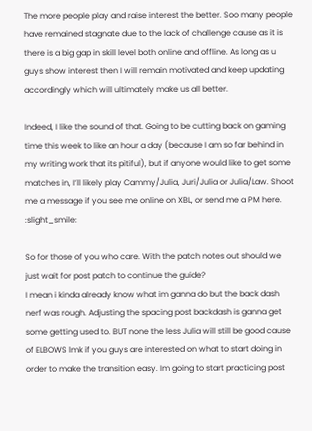The more people play and raise interest the better. Soo many people have remained stagnate due to the lack of challenge cause as it is there is a big gap in skill level both online and offline. As long as u guys show interest then I will remain motivated and keep updating accordingly which will ultimately make us all better.

Indeed, I like the sound of that. Going to be cutting back on gaming time this week to like an hour a day (because I am so far behind in my writing work that its pitiful), but if anyone would like to get some matches in, I’ll likely play Cammy/Julia, Juri/Julia or Julia/Law. Shoot me a message if you see me online on XBL, or send me a PM here. :slight_smile:

So for those of you who care. With the patch notes out should we just wait for post patch to continue the guide?
I mean i kinda already know what im ganna do but the back dash nerf was rough. Adjusting the spacing post backdash is ganna get some getting used to. BUT none the less Julia will still be good cause of ELBOWS lmk if you guys are interested on what to start doing in order to make the transition easy. Im going to start practicing post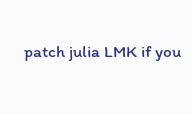patch julia LMK if you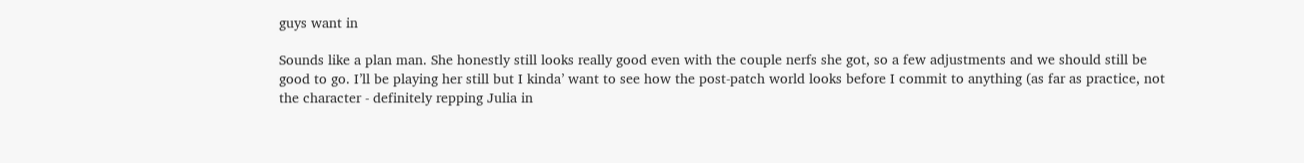guys want in

Sounds like a plan man. She honestly still looks really good even with the couple nerfs she got, so a few adjustments and we should still be good to go. I’ll be playing her still but I kinda’ want to see how the post-patch world looks before I commit to anything (as far as practice, not the character - definitely repping Julia in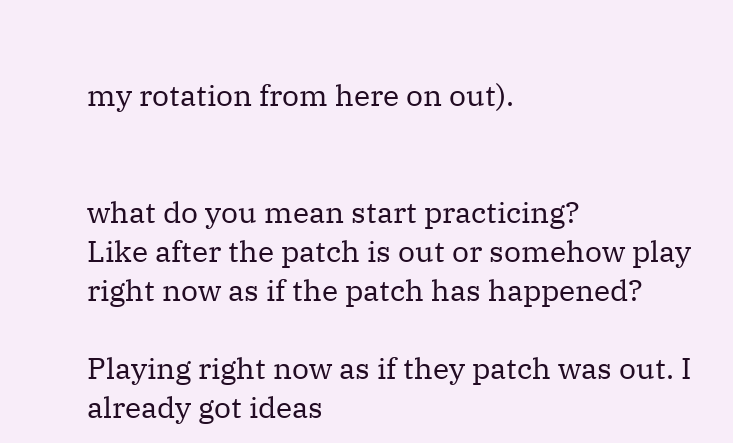my rotation from here on out).


what do you mean start practicing?
Like after the patch is out or somehow play right now as if the patch has happened?

Playing right now as if they patch was out. I already got ideas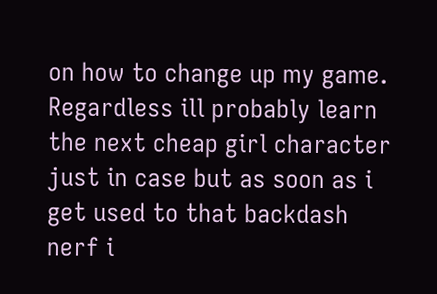on how to change up my game. Regardless ill probably learn the next cheap girl character just in case but as soon as i get used to that backdash nerf i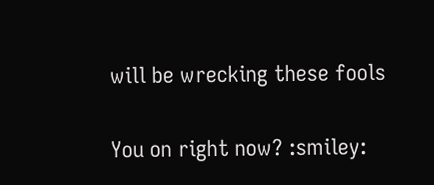will be wrecking these fools

You on right now? :smiley: